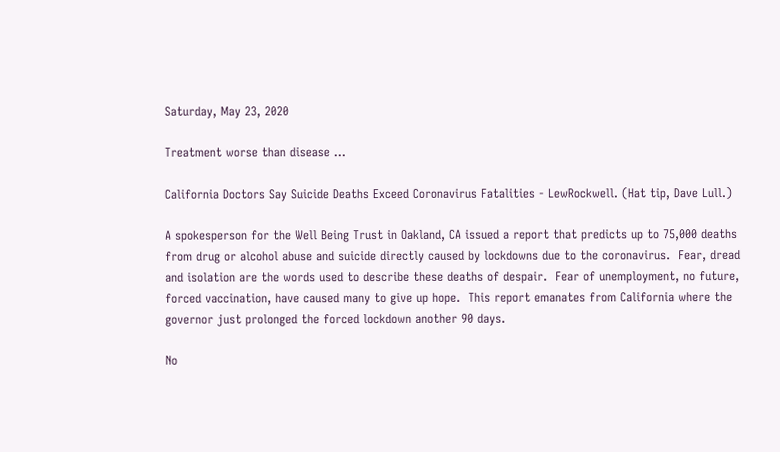Saturday, May 23, 2020

Treatment worse than disease …

California Doctors Say Suicide Deaths Exceed Coronavirus Fatalities - LewRockwell. (Hat tip, Dave Lull.)

A spokesperson for the Well Being Trust in Oakland, CA issued a report that predicts up to 75,000 deaths from drug or alcohol abuse and suicide directly caused by lockdowns due to the coronavirus.  Fear, dread and isolation are the words used to describe these deaths of despair.  Fear of unemployment, no future, forced vaccination, have caused many to give up hope.  This report emanates from California where the governor just prolonged the forced lockdown another 90 days.

No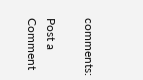comments:

Post a Comment